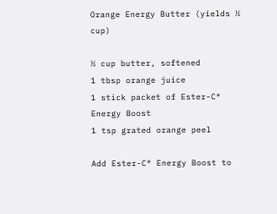Orange Energy Butter (yields ½ cup)

½ cup butter, softened
1 tbsp orange juice
1 stick packet of Ester-C® Energy Boost
1 tsp grated orange peel

Add Ester-C® Energy Boost to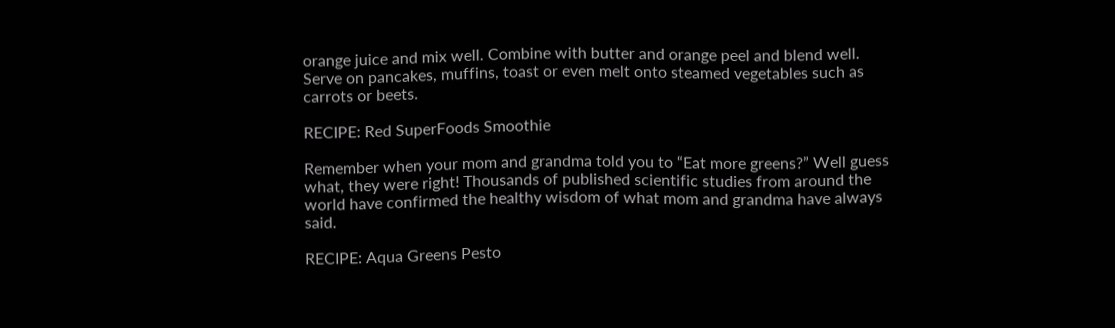orange juice and mix well. Combine with butter and orange peel and blend well. Serve on pancakes, muffins, toast or even melt onto steamed vegetables such as carrots or beets.

RECIPE: Red SuperFoods Smoothie

Remember when your mom and grandma told you to “Eat more greens?” Well guess what, they were right! Thousands of published scientific studies from around the world have confirmed the healthy wisdom of what mom and grandma have always said.

RECIPE: Aqua Greens Pesto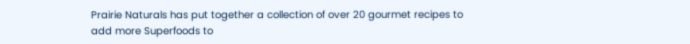Prairie Naturals has put together a collection of over 20 gourmet recipes to add more Superfoods to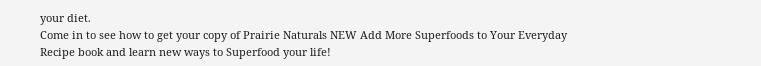your diet.
Come in to see how to get your copy of Prairie Naturals NEW Add More Superfoods to Your Everyday Recipe book and learn new ways to Superfood your life!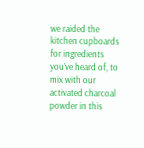we raided the kitchen cupboards for ingredients you’ve heard of, to mix with our activated charcoal powder in this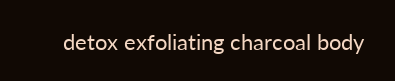detox exfoliating charcoal body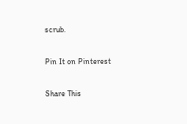scrub.

Pin It on Pinterest

Share This